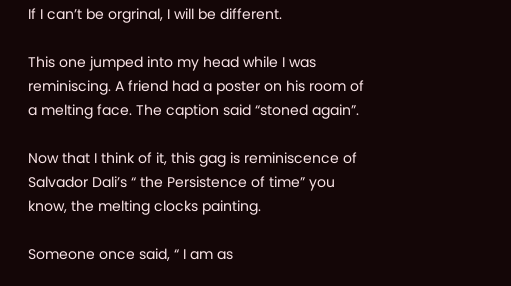If I can’t be orgrinal, I will be different.

This one jumped into my head while I was reminiscing. A friend had a poster on his room of a melting face. The caption said “stoned again”.

Now that I think of it, this gag is reminiscence of Salvador Dali’s “ the Persistence of time” you know, the melting clocks painting.

Someone once said, “ I am as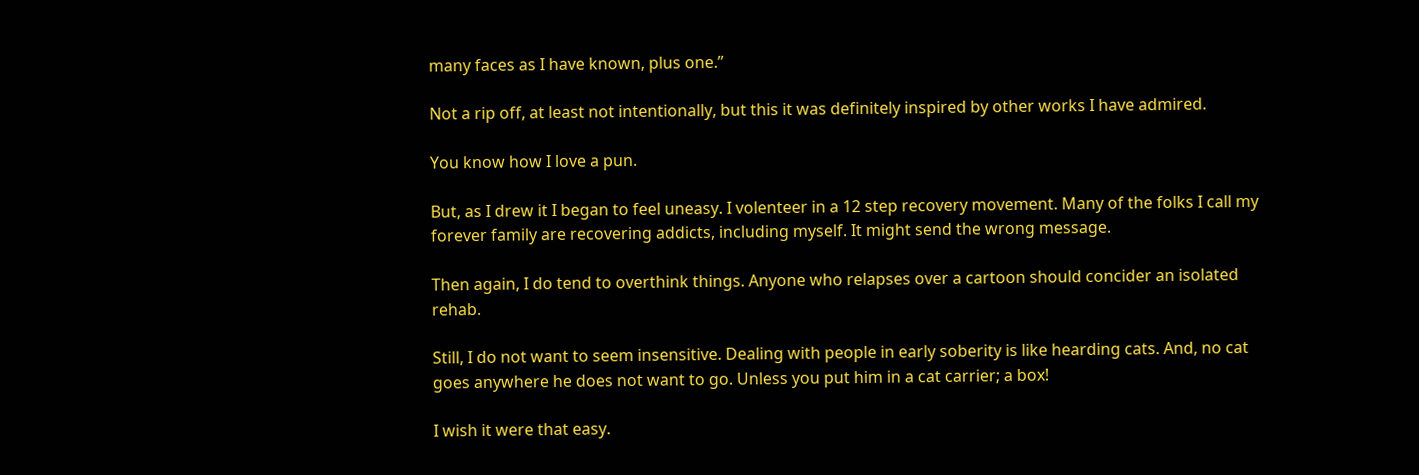many faces as I have known, plus one.”

Not a rip off, at least not intentionally, but this it was definitely inspired by other works I have admired.

You know how I love a pun.

But, as I drew it I began to feel uneasy. I volenteer in a 12 step recovery movement. Many of the folks I call my forever family are recovering addicts, including myself. It might send the wrong message.

Then again, I do tend to overthink things. Anyone who relapses over a cartoon should concider an isolated rehab.

Still, I do not want to seem insensitive. Dealing with people in early soberity is like hearding cats. And, no cat goes anywhere he does not want to go. Unless you put him in a cat carrier; a box!

I wish it were that easy.